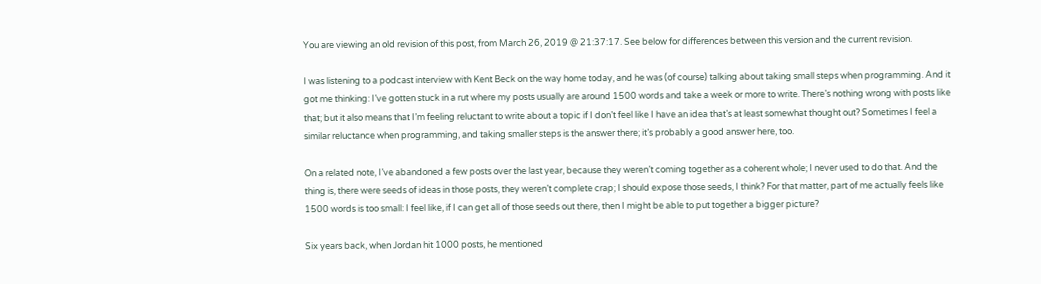You are viewing an old revision of this post, from March 26, 2019 @ 21:37:17. See below for differences between this version and the current revision.

I was listening to a podcast interview with Kent Beck on the way home today, and he was (of course) talking about taking small steps when programming. And it got me thinking: I’ve gotten stuck in a rut where my posts usually are around 1500 words and take a week or more to write. There’s nothing wrong with posts like that; but it also means that I’m feeling reluctant to write about a topic if I don’t feel like I have an idea that’s at least somewhat thought out? Sometimes I feel a similar reluctance when programming, and taking smaller steps is the answer there; it’s probably a good answer here, too.

On a related note, I’ve abandoned a few posts over the last year, because they weren’t coming together as a coherent whole; I never used to do that. And the thing is, there were seeds of ideas in those posts, they weren’t complete crap; I should expose those seeds, I think? For that matter, part of me actually feels like 1500 words is too small: I feel like, if I can get all of those seeds out there, then I might be able to put together a bigger picture?

Six years back, when Jordan hit 1000 posts, he mentioned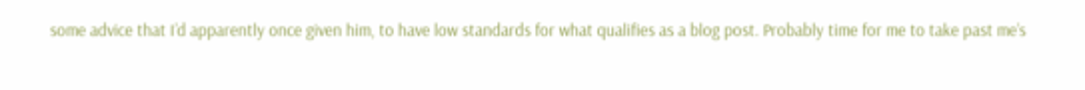some advice that I’d apparently once given him, to have low standards for what qualifies as a blog post. Probably time for me to take past me’s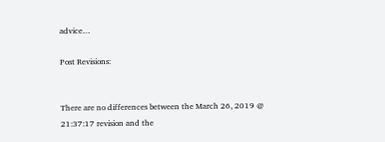advice…

Post Revisions:


There are no differences between the March 26, 2019 @ 21:37:17 revision and the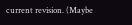current revision. (Maybe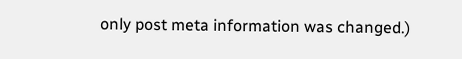only post meta information was changed.)